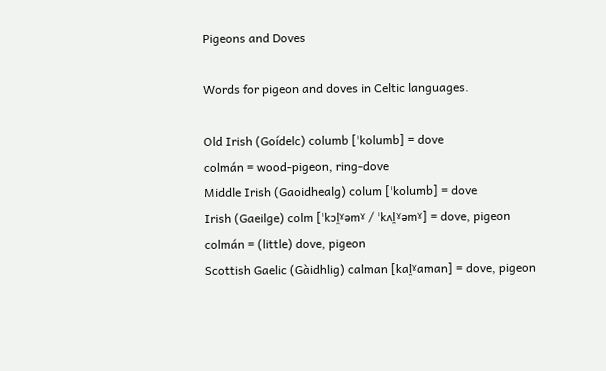Pigeons and Doves

Words for pigeon and doves in Celtic languages.

Old Irish (Goídelc) columb [ˈkolumb] = dove
colmán = wood-pigeon, ring-dove
Middle Irish (Gaoidhealg) colum [ˈkolumb] = dove
Irish (Gaeilge) colm [ˈkɔl̪ˠəmˠ / ˈkʌl̪ˠəmˠ] = dove, pigeon
colmán = (little) dove, pigeon
Scottish Gaelic (Gàidhlig) calman [kal̪ˠaman] = dove, pigeon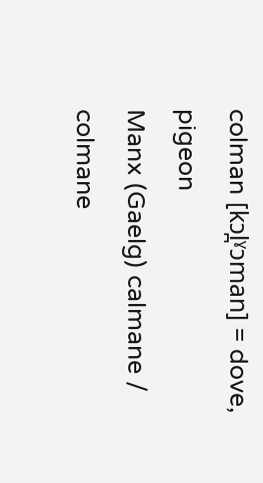colman [kɔl̪ˠɔman] = dove, pigeon
Manx (Gaelg) calmane / colmane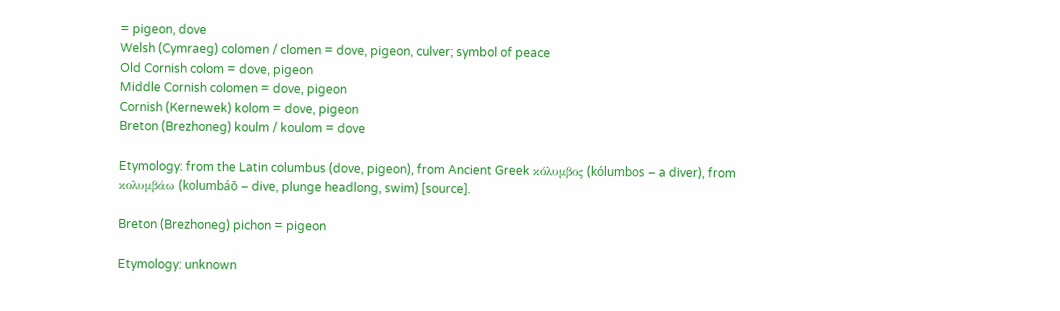= pigeon, dove
Welsh (Cymraeg) colomen / clomen = dove, pigeon, culver; symbol of peace
Old Cornish colom = dove, pigeon
Middle Cornish colomen = dove, pigeon
Cornish (Kernewek) kolom = dove, pigeon
Breton (Brezhoneg) koulm / koulom = dove

Etymology: from the Latin columbus (dove, pigeon), from Ancient Greek κόλυμβος (kólumbos – a diver), from κολυμβάω (kolumbáō – dive, plunge headlong, swim) [source].

Breton (Brezhoneg) pichon = pigeon

Etymology: unknown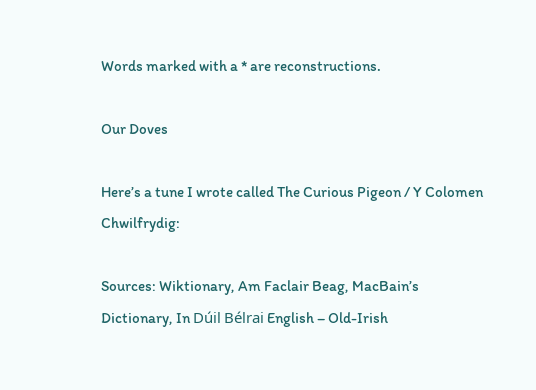Words marked with a * are reconstructions.

Our Doves

Here’s a tune I wrote called The Curious Pigeon / Y Colomen Chwilfrydig:

Sources: Wiktionary, Am Faclair Beag, MacBain’s Dictionary, In Dúil Bélrai English – Old-Irish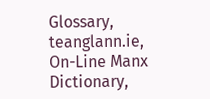Glossary, teanglann.ie, On-Line Manx Dictionary,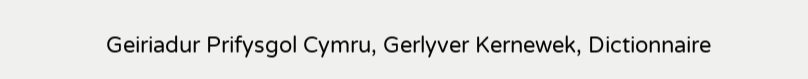Geiriadur Prifysgol Cymru, Gerlyver Kernewek, Dictionnaire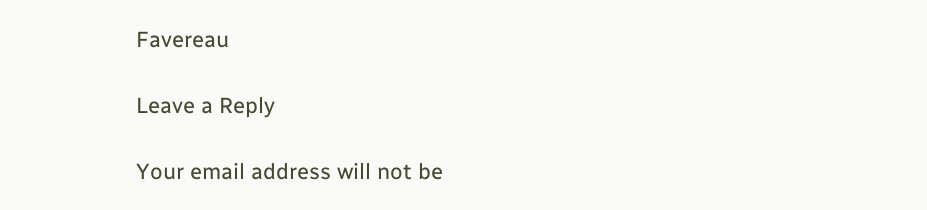Favereau

Leave a Reply

Your email address will not be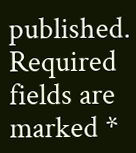published. Required fields are marked *